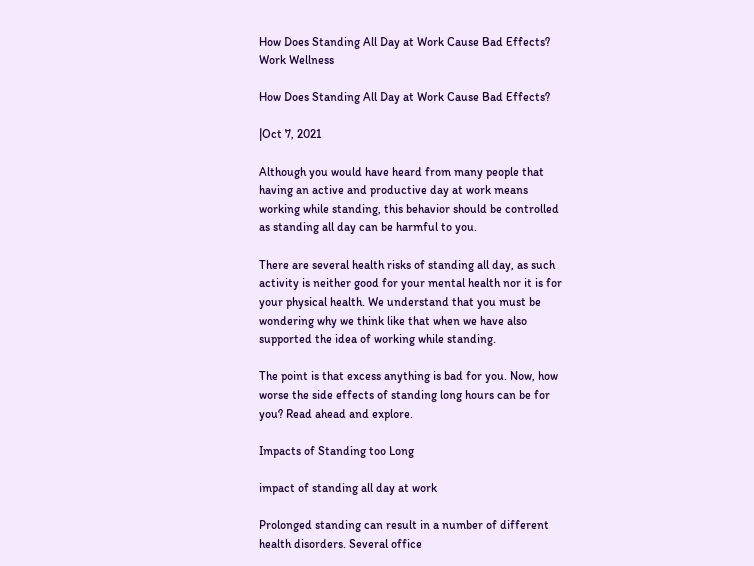How Does Standing All Day at Work Cause Bad Effects?
Work Wellness

How Does Standing All Day at Work Cause Bad Effects?

|Oct 7, 2021

Although you would have heard from many people that having an active and productive day at work means working while standing, this behavior should be controlled as standing all day can be harmful to you.

There are several health risks of standing all day, as such activity is neither good for your mental health nor it is for your physical health. We understand that you must be wondering why we think like that when we have also supported the idea of working while standing.

The point is that excess anything is bad for you. Now, how worse the side effects of standing long hours can be for you? Read ahead and explore.

Impacts of Standing too Long

impact of standing all day at work

Prolonged standing can result in a number of different health disorders. Several office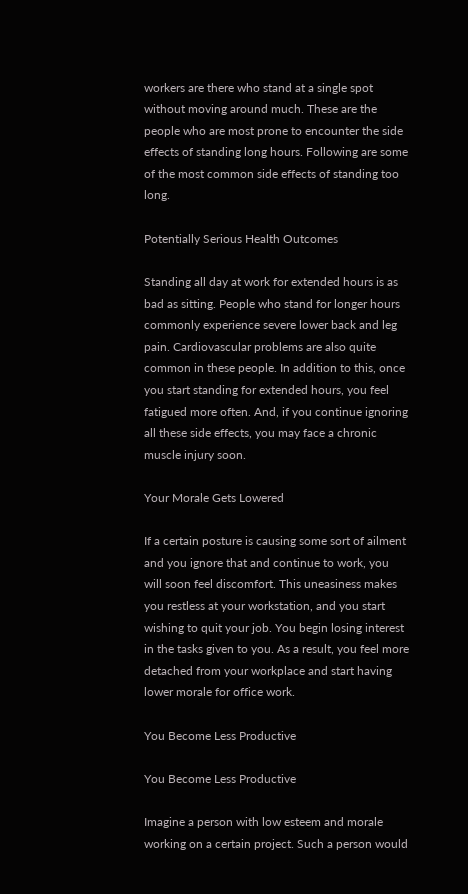workers are there who stand at a single spot without moving around much. These are the people who are most prone to encounter the side effects of standing long hours. Following are some of the most common side effects of standing too long.

Potentially Serious Health Outcomes

Standing all day at work for extended hours is as bad as sitting. People who stand for longer hours commonly experience severe lower back and leg pain. Cardiovascular problems are also quite common in these people. In addition to this, once you start standing for extended hours, you feel fatigued more often. And, if you continue ignoring all these side effects, you may face a chronic muscle injury soon.

Your Morale Gets Lowered

If a certain posture is causing some sort of ailment and you ignore that and continue to work, you will soon feel discomfort. This uneasiness makes you restless at your workstation, and you start wishing to quit your job. You begin losing interest in the tasks given to you. As a result, you feel more detached from your workplace and start having lower morale for office work.

You Become Less Productive

You Become Less Productive

Imagine a person with low esteem and morale working on a certain project. Such a person would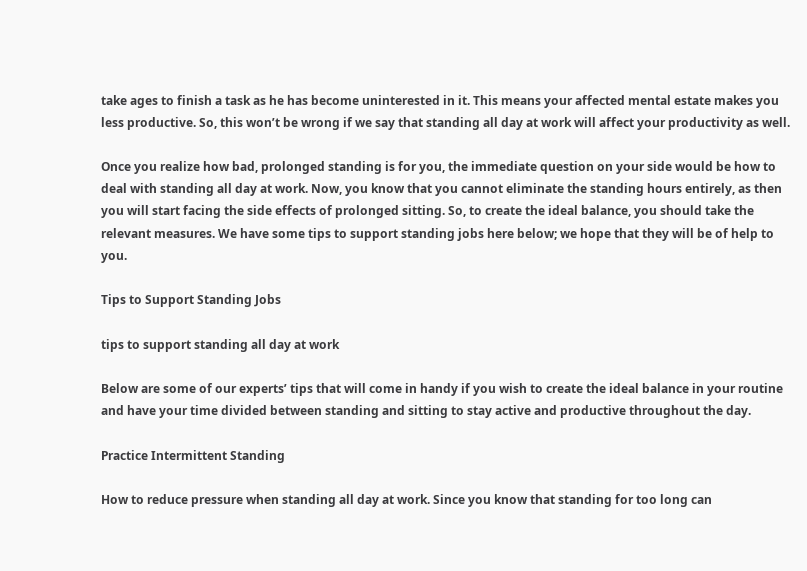take ages to finish a task as he has become uninterested in it. This means your affected mental estate makes you less productive. So, this won’t be wrong if we say that standing all day at work will affect your productivity as well.

Once you realize how bad, prolonged standing is for you, the immediate question on your side would be how to deal with standing all day at work. Now, you know that you cannot eliminate the standing hours entirely, as then you will start facing the side effects of prolonged sitting. So, to create the ideal balance, you should take the relevant measures. We have some tips to support standing jobs here below; we hope that they will be of help to you.

Tips to Support Standing Jobs

tips to support standing all day at work

Below are some of our experts’ tips that will come in handy if you wish to create the ideal balance in your routine and have your time divided between standing and sitting to stay active and productive throughout the day.

Practice Intermittent Standing

How to reduce pressure when standing all day at work. Since you know that standing for too long can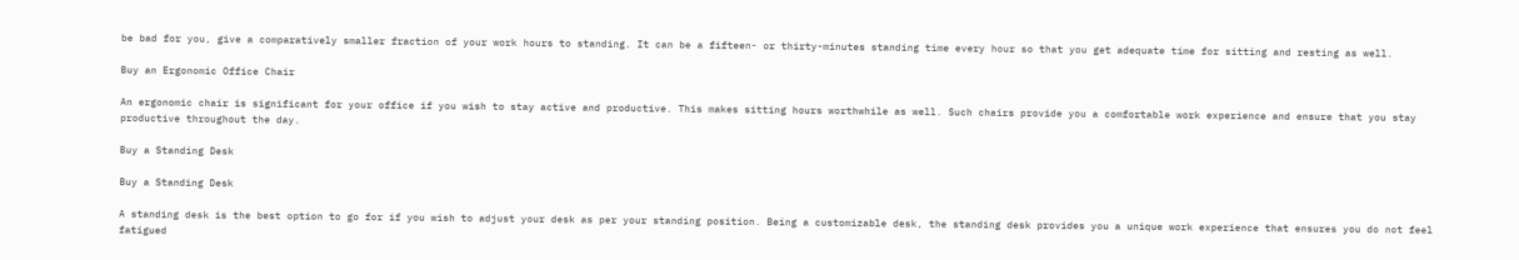be bad for you, give a comparatively smaller fraction of your work hours to standing. It can be a fifteen- or thirty-minutes standing time every hour so that you get adequate time for sitting and resting as well.

Buy an Ergonomic Office Chair

An ergonomic chair is significant for your office if you wish to stay active and productive. This makes sitting hours worthwhile as well. Such chairs provide you a comfortable work experience and ensure that you stay productive throughout the day.

Buy a Standing Desk

Buy a Standing Desk

A standing desk is the best option to go for if you wish to adjust your desk as per your standing position. Being a customizable desk, the standing desk provides you a unique work experience that ensures you do not feel fatigued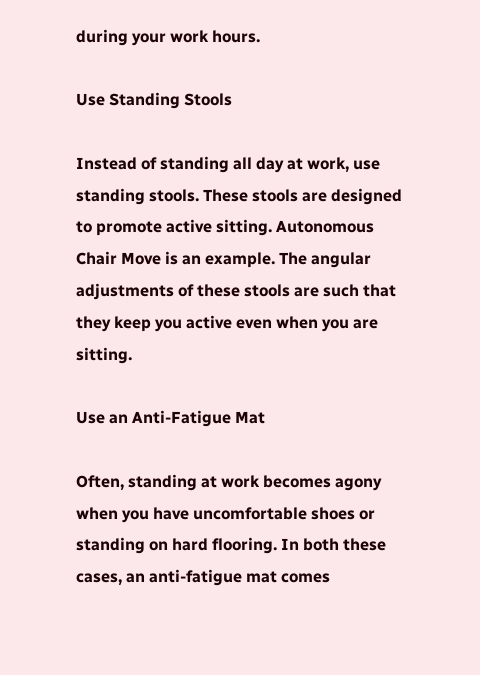during your work hours.

Use Standing Stools

Instead of standing all day at work, use standing stools. These stools are designed to promote active sitting. Autonomous Chair Move is an example. The angular adjustments of these stools are such that they keep you active even when you are sitting.

Use an Anti-Fatigue Mat

Often, standing at work becomes agony when you have uncomfortable shoes or standing on hard flooring. In both these cases, an anti-fatigue mat comes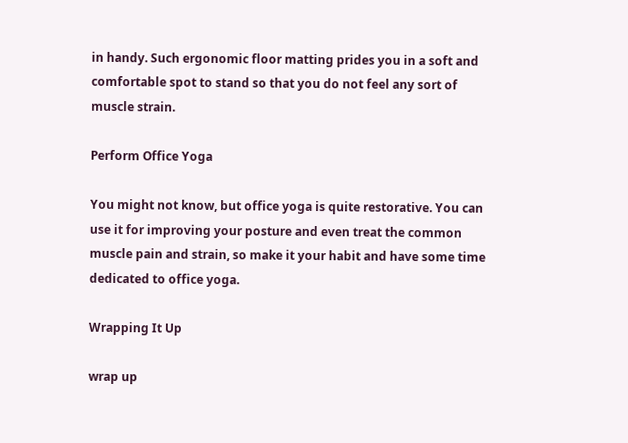in handy. Such ergonomic floor matting prides you in a soft and comfortable spot to stand so that you do not feel any sort of muscle strain.

Perform Office Yoga

You might not know, but office yoga is quite restorative. You can use it for improving your posture and even treat the common muscle pain and strain, so make it your habit and have some time dedicated to office yoga.

Wrapping It Up

wrap up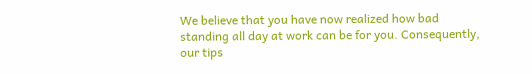We believe that you have now realized how bad standing all day at work can be for you. Consequently, our tips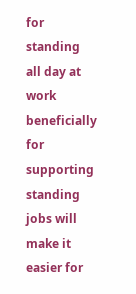for standing all day at work beneficially for supporting standing jobs will make it easier for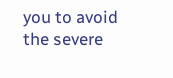you to avoid the severe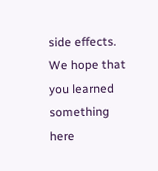side effects. We hope that you learned something here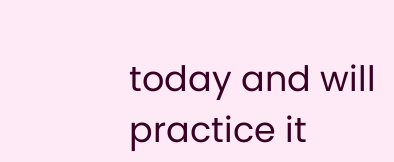today and will practice it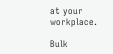at your workplace.

Bulk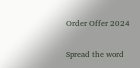Order Offer 2024

Spread the word